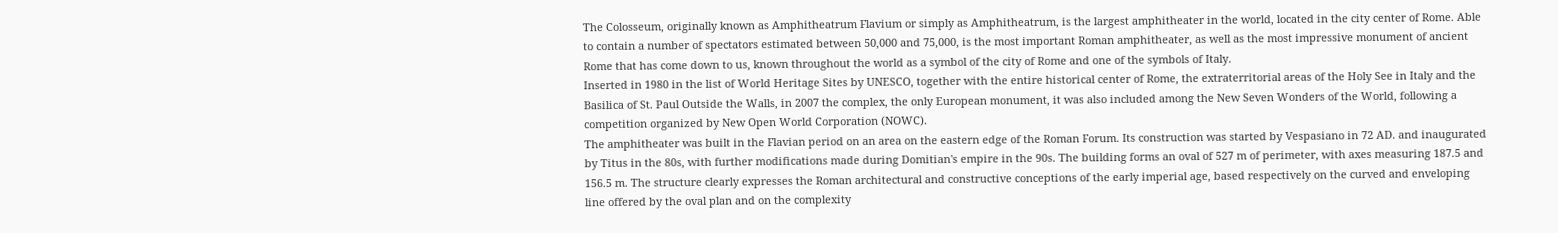The Colosseum, originally known as Amphitheatrum Flavium or simply as Amphitheatrum, is the largest amphitheater in the world, located in the city center of Rome. Able to contain a number of spectators estimated between 50,000 and 75,000, is the most important Roman amphitheater, as well as the most impressive monument of ancient Rome that has come down to us, known throughout the world as a symbol of the city of Rome and one of the symbols of Italy.
Inserted in 1980 in the list of World Heritage Sites by UNESCO, together with the entire historical center of Rome, the extraterritorial areas of the Holy See in Italy and the Basilica of St. Paul Outside the Walls, in 2007 the complex, the only European monument, it was also included among the New Seven Wonders of the World, following a competition organized by New Open World Corporation (NOWC).
The amphitheater was built in the Flavian period on an area on the eastern edge of the Roman Forum. Its construction was started by Vespasiano in 72 AD. and inaugurated by Titus in the 80s, with further modifications made during Domitian's empire in the 90s. The building forms an oval of 527 m of perimeter, with axes measuring 187.5 and 156.5 m. The structure clearly expresses the Roman architectural and constructive conceptions of the early imperial age, based respectively on the curved and enveloping line offered by the oval plan and on the complexity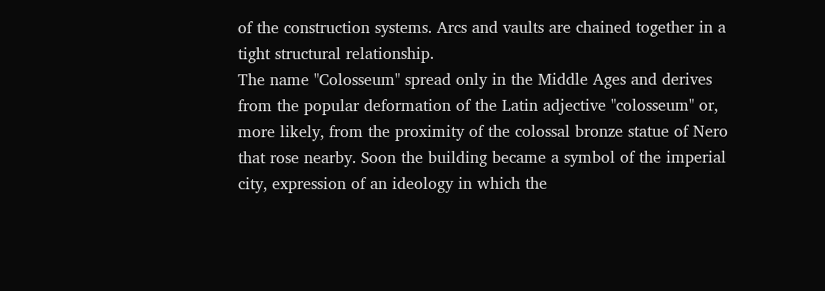of the construction systems. Arcs and vaults are chained together in a tight structural relationship.
The name "Colosseum" spread only in the Middle Ages and derives from the popular deformation of the Latin adjective "colosseum" or, more likely, from the proximity of the colossal bronze statue of Nero that rose nearby. Soon the building became a symbol of the imperial city, expression of an ideology in which the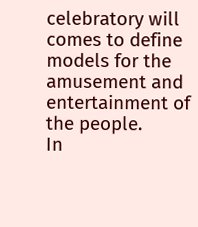celebratory will comes to define models for the amusement and entertainment of the people.
In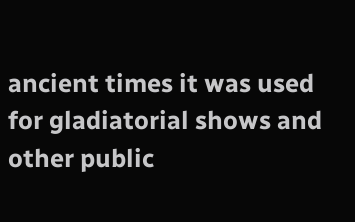ancient times it was used for gladiatorial shows and other public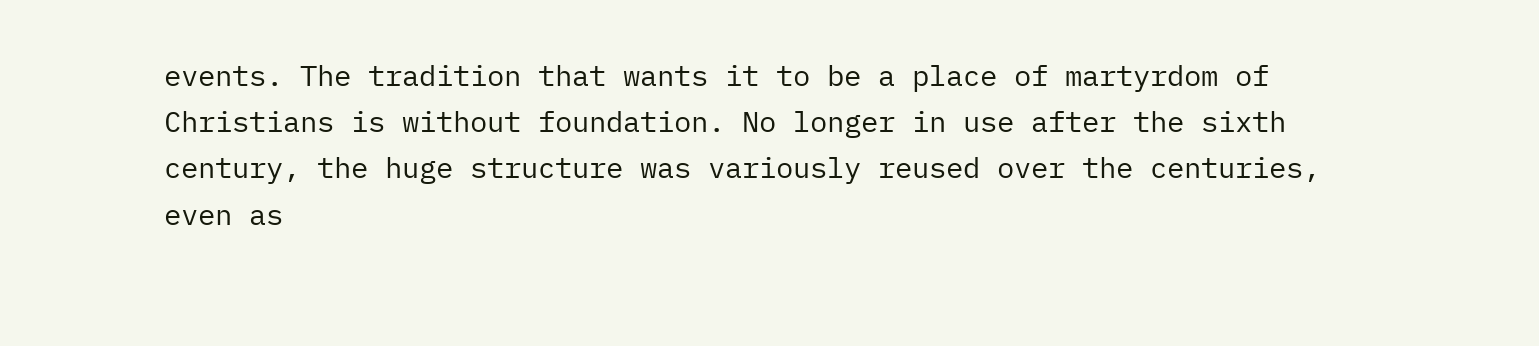events. The tradition that wants it to be a place of martyrdom of Christians is without foundation. No longer in use after the sixth century, the huge structure was variously reused over the centuries, even as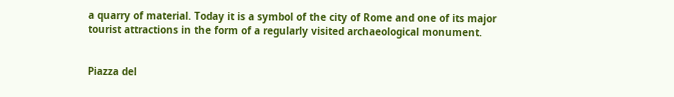a quarry of material. Today it is a symbol of the city of Rome and one of its major tourist attractions in the form of a regularly visited archaeological monument.


Piazza del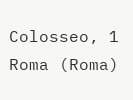Colosseo, 1 Roma (Roma)